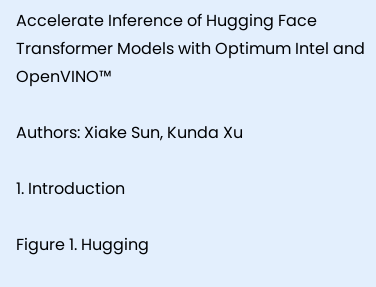Accelerate Inference of Hugging Face Transformer Models with Optimum Intel and OpenVINO™

Authors: Xiake Sun, Kunda Xu

1. Introduction

Figure 1. Hugging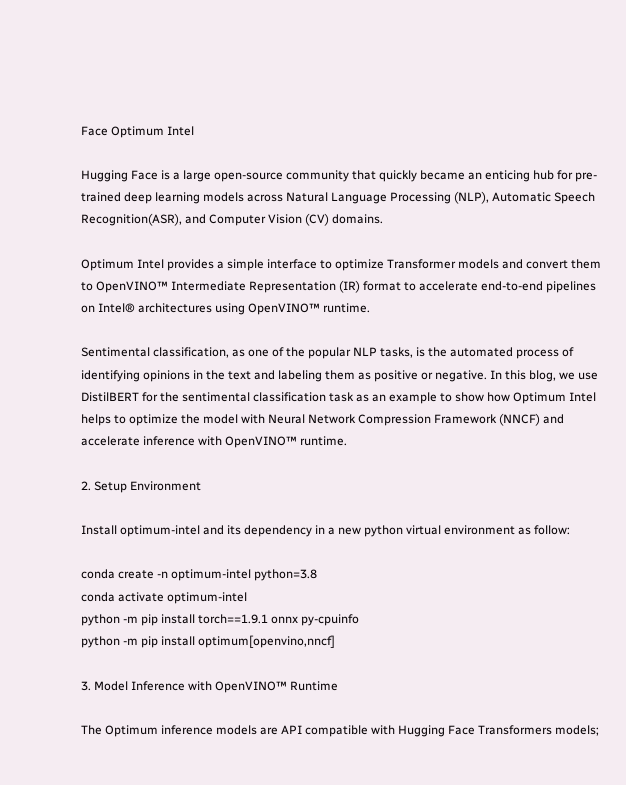Face Optimum Intel

Hugging Face is a large open-source community that quickly became an enticing hub for pre-trained deep learning models across Natural Language Processing (NLP), Automatic Speech Recognition(ASR), and Computer Vision (CV) domains.

Optimum Intel provides a simple interface to optimize Transformer models and convert them to OpenVINO™ Intermediate Representation (IR) format to accelerate end-to-end pipelines on Intel® architectures using OpenVINO™ runtime.

Sentimental classification, as one of the popular NLP tasks, is the automated process of identifying opinions in the text and labeling them as positive or negative. In this blog, we use DistilBERT for the sentimental classification task as an example to show how Optimum Intel helps to optimize the model with Neural Network Compression Framework (NNCF) and accelerate inference with OpenVINO™ runtime.

2. Setup Environment

Install optimum-intel and its dependency in a new python virtual environment as follow:

conda create -n optimum-intel python=3.8
conda activate optimum-intel
python -m pip install torch==1.9.1 onnx py-cpuinfo
python -m pip install optimum[openvino,nncf]

3. Model Inference with OpenVINO™ Runtime

The Optimum inference models are API compatible with Hugging Face Transformers models;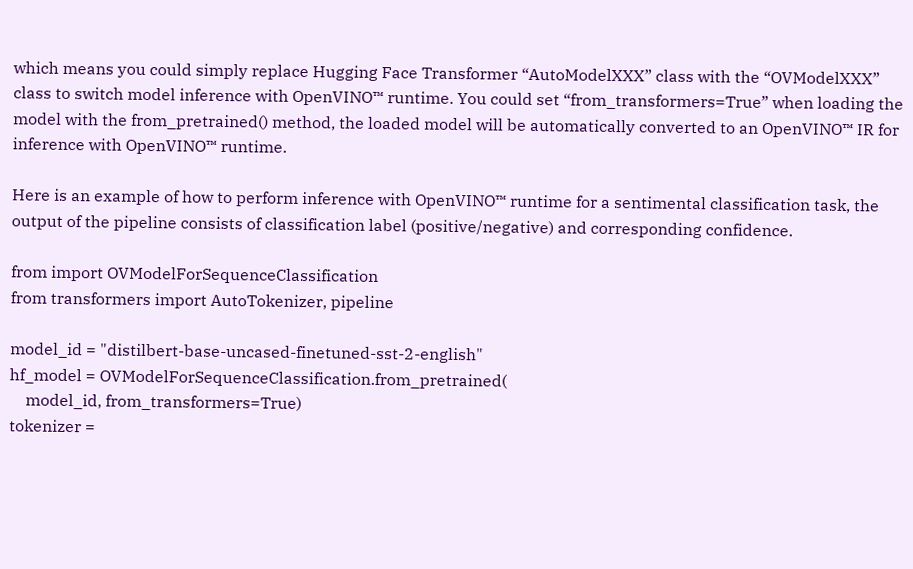which means you could simply replace Hugging Face Transformer “AutoModelXXX” class with the “OVModelXXX” class to switch model inference with OpenVINO™ runtime. You could set “from_transformers=True” when loading the model with the from_pretrained() method, the loaded model will be automatically converted to an OpenVINO™ IR for inference with OpenVINO™ runtime.

Here is an example of how to perform inference with OpenVINO™ runtime for a sentimental classification task, the output of the pipeline consists of classification label (positive/negative) and corresponding confidence.

from import OVModelForSequenceClassification
from transformers import AutoTokenizer, pipeline

model_id = "distilbert-base-uncased-finetuned-sst-2-english"
hf_model = OVModelForSequenceClassification.from_pretrained(
    model_id, from_transformers=True)
tokenizer =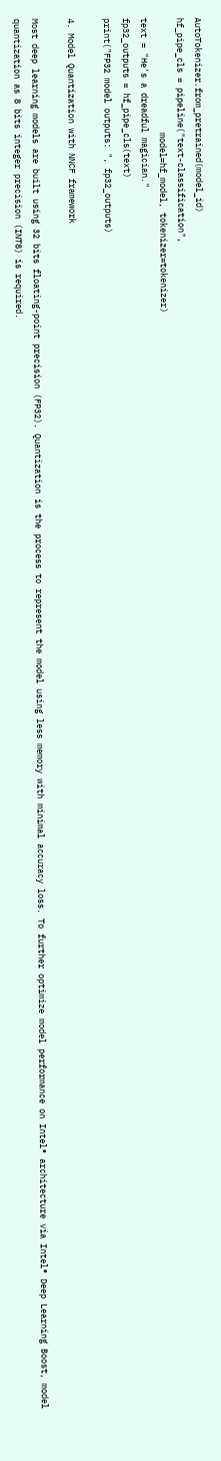AutoTokenizer.from_pretrained(model_id)
hf_pipe_cls = pipeline("text-classification",
                       model=hf_model, tokenizer=tokenizer)
text = "He's a dreadful magician."
fp32_outputs = hf_pipe_cls(text)
print("FP32 model outputs: ", fp32_outputs)

4. Model Quantization with NNCF framework

Most deep learning models are built using 32 bits floating-point precision (FP32). Quantization is the process to represent the model using less memory with minimal accuracy loss. To further optimize model performance on Intel® architecture via Intel® Deep Learning Boost, model quantization as 8 bits integer precision (INT8) is required.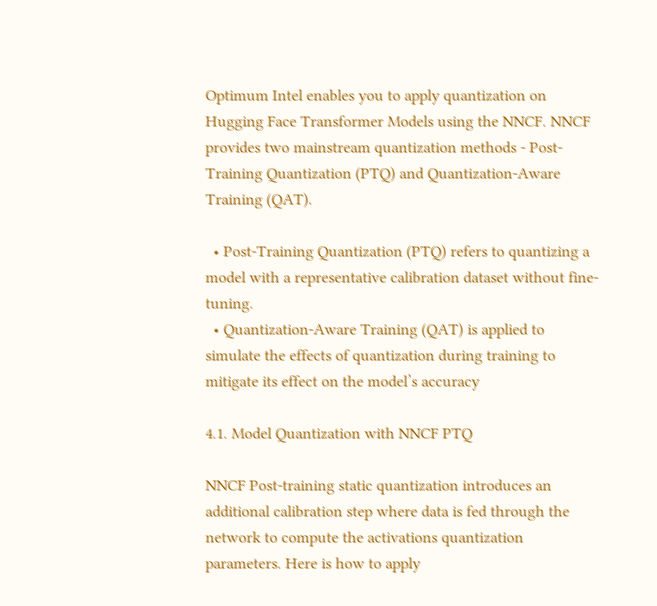Optimum Intel enables you to apply quantization on Hugging Face Transformer Models using the NNCF. NNCF provides two mainstream quantization methods - Post-Training Quantization (PTQ) and Quantization-Aware Training (QAT).

  • Post-Training Quantization (PTQ) refers to quantizing a model with a representative calibration dataset without fine-tuning.
  • Quantization-Aware Training (QAT) is applied to simulate the effects of quantization during training to mitigate its effect on the model’s accuracy

4.1. Model Quantization with NNCF PTQ

NNCF Post-training static quantization introduces an additional calibration step where data is fed through the network to compute the activations quantization parameters. Here is how to apply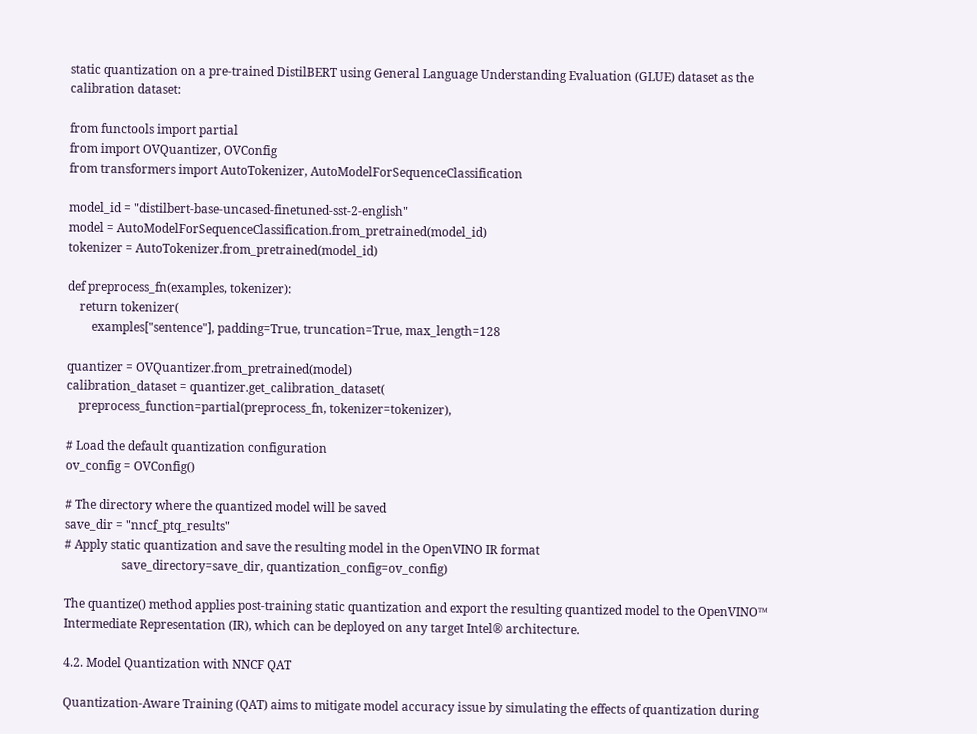static quantization on a pre-trained DistilBERT using General Language Understanding Evaluation (GLUE) dataset as the calibration dataset:

from functools import partial
from import OVQuantizer, OVConfig
from transformers import AutoTokenizer, AutoModelForSequenceClassification

model_id = "distilbert-base-uncased-finetuned-sst-2-english"
model = AutoModelForSequenceClassification.from_pretrained(model_id)
tokenizer = AutoTokenizer.from_pretrained(model_id)

def preprocess_fn(examples, tokenizer):
    return tokenizer(
        examples["sentence"], padding=True, truncation=True, max_length=128

quantizer = OVQuantizer.from_pretrained(model)
calibration_dataset = quantizer.get_calibration_dataset(
    preprocess_function=partial(preprocess_fn, tokenizer=tokenizer),

# Load the default quantization configuration
ov_config = OVConfig()

# The directory where the quantized model will be saved
save_dir = "nncf_ptq_results"
# Apply static quantization and save the resulting model in the OpenVINO IR format
                   save_directory=save_dir, quantization_config=ov_config)

The quantize() method applies post-training static quantization and export the resulting quantized model to the OpenVINO™ Intermediate Representation (IR), which can be deployed on any target Intel® architecture.

4.2. Model Quantization with NNCF QAT

Quantization-Aware Training (QAT) aims to mitigate model accuracy issue by simulating the effects of quantization during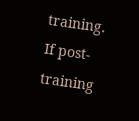training. If post-training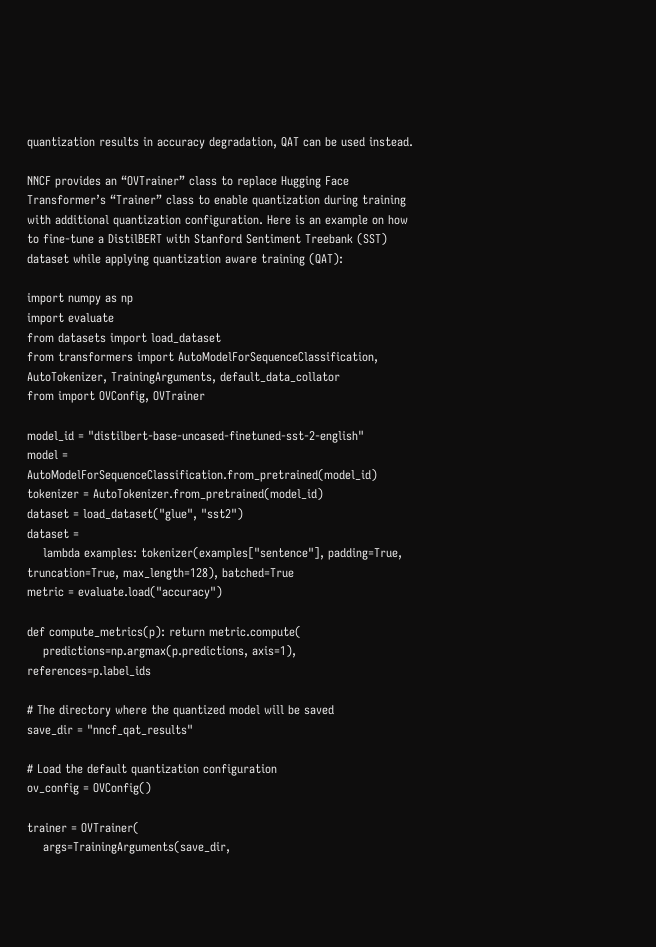quantization results in accuracy degradation, QAT can be used instead.

NNCF provides an “OVTrainer” class to replace Hugging Face Transformer’s “Trainer” class to enable quantization during training with additional quantization configuration. Here is an example on how to fine-tune a DistilBERT with Stanford Sentiment Treebank (SST) dataset while applying quantization aware training (QAT):

import numpy as np
import evaluate
from datasets import load_dataset
from transformers import AutoModelForSequenceClassification, AutoTokenizer, TrainingArguments, default_data_collator
from import OVConfig, OVTrainer

model_id = "distilbert-base-uncased-finetuned-sst-2-english"
model = AutoModelForSequenceClassification.from_pretrained(model_id)
tokenizer = AutoTokenizer.from_pretrained(model_id)
dataset = load_dataset("glue", "sst2")
dataset =
    lambda examples: tokenizer(examples["sentence"], padding=True, truncation=True, max_length=128), batched=True
metric = evaluate.load("accuracy")

def compute_metrics(p): return metric.compute(
    predictions=np.argmax(p.predictions, axis=1), references=p.label_ids

# The directory where the quantized model will be saved
save_dir = "nncf_qat_results"

# Load the default quantization configuration
ov_config = OVConfig()

trainer = OVTrainer(
    args=TrainingArguments(save_dir,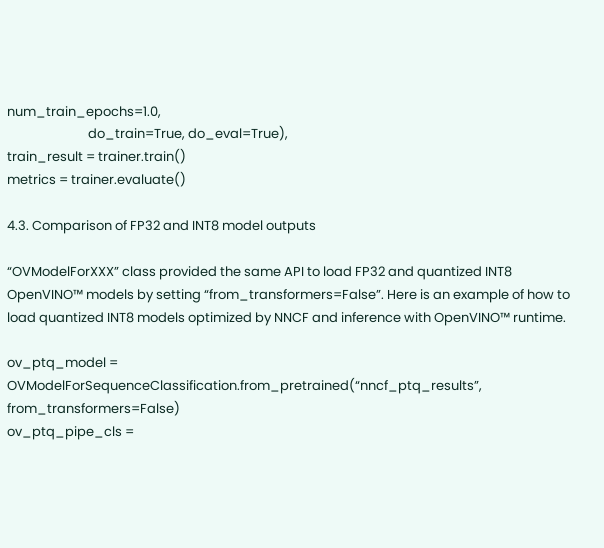num_train_epochs=1.0,
                           do_train=True, do_eval=True),
train_result = trainer.train()
metrics = trainer.evaluate()

4.3. Comparison of FP32 and INT8 model outputs

“OVModelForXXX” class provided the same API to load FP32 and quantized INT8 OpenVINO™ models by setting “from_transformers=False”. Here is an example of how to load quantized INT8 models optimized by NNCF and inference with OpenVINO™ runtime.

ov_ptq_model = OVModelForSequenceClassification.from_pretrained(“nncf_ptq_results”, from_transformers=False)
ov_ptq_pipe_cls =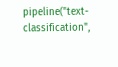pipeline("text-classification",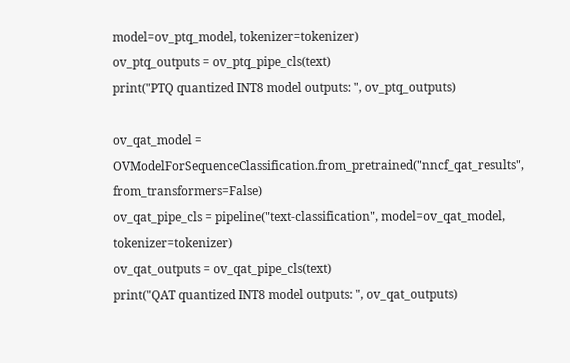model=ov_ptq_model, tokenizer=tokenizer)
ov_ptq_outputs = ov_ptq_pipe_cls(text)
print("PTQ quantized INT8 model outputs: ", ov_ptq_outputs)

ov_qat_model = OVModelForSequenceClassification.from_pretrained("nncf_qat_results", from_transformers=False)
ov_qat_pipe_cls = pipeline("text-classification", model=ov_qat_model, tokenizer=tokenizer)
ov_qat_outputs = ov_qat_pipe_cls(text)
print("QAT quantized INT8 model outputs: ", ov_qat_outputs)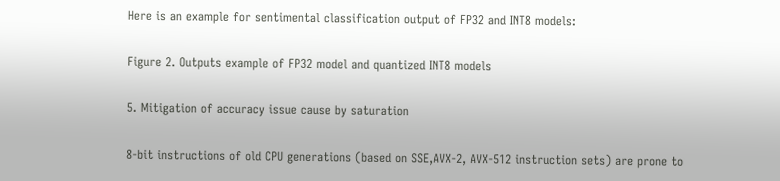Here is an example for sentimental classification output of FP32 and INT8 models:

Figure 2. Outputs example of FP32 model and quantized INT8 models

5. Mitigation of accuracy issue cause by saturation

8-bit instructions of old CPU generations (based on SSE,AVX-2, AVX-512 instruction sets) are prone to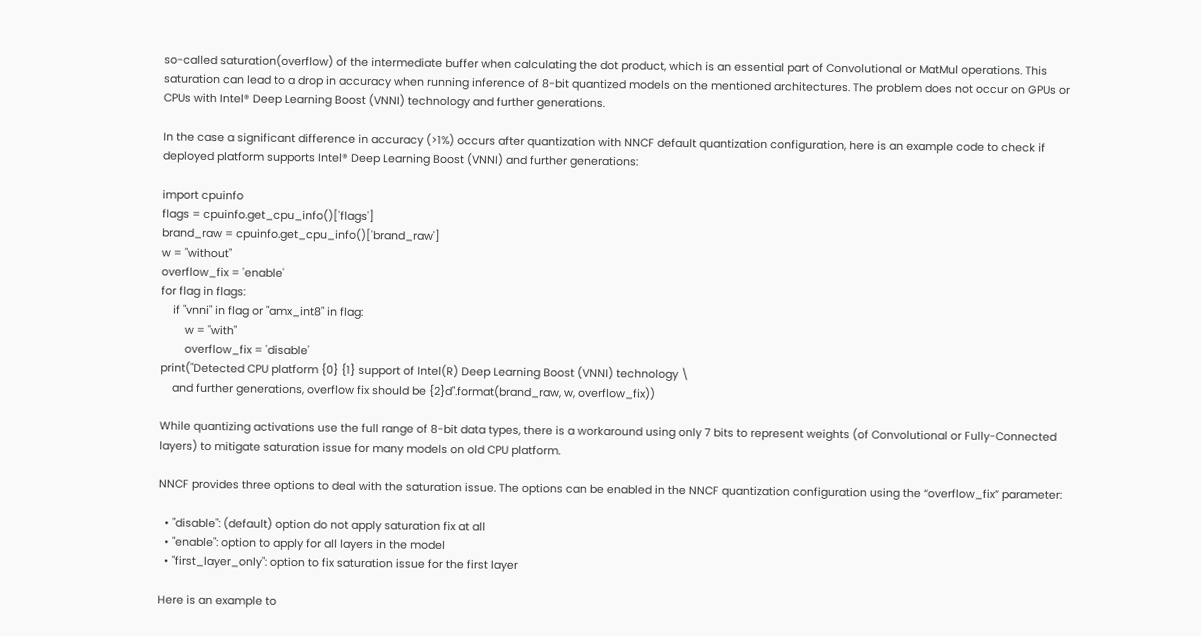so-called saturation(overflow) of the intermediate buffer when calculating the dot product, which is an essential part of Convolutional or MatMul operations. This saturation can lead to a drop in accuracy when running inference of 8-bit quantized models on the mentioned architectures. The problem does not occur on GPUs or CPUs with Intel® Deep Learning Boost (VNNI) technology and further generations.

In the case a significant difference in accuracy (>1%) occurs after quantization with NNCF default quantization configuration, here is an example code to check if deployed platform supports Intel® Deep Learning Boost (VNNI) and further generations:

import cpuinfo
flags = cpuinfo.get_cpu_info()['flags']
brand_raw = cpuinfo.get_cpu_info()['brand_raw']
w = "without"
overflow_fix = 'enable'
for flag in flags:
    if "vnni" in flag or "amx_int8" in flag:
        w = "with"
        overflow_fix = 'disable'
print("Detected CPU platform {0} {1} support of Intel(R) Deep Learning Boost (VNNI) technology \
    and further generations, overflow fix should be {2}d".format(brand_raw, w, overflow_fix))

While quantizing activations use the full range of 8-bit data types, there is a workaround using only 7 bits to represent weights (of Convolutional or Fully-Connected layers) to mitigate saturation issue for many models on old CPU platform.

NNCF provides three options to deal with the saturation issue. The options can be enabled in the NNCF quantization configuration using the “overflow_fix” parameter:

  • "disable": (default) option do not apply saturation fix at all
  • "enable": option to apply for all layers in the model
  • "first_layer_only": option to fix saturation issue for the first layer

Here is an example to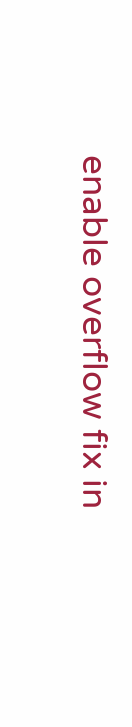enable overflow fix in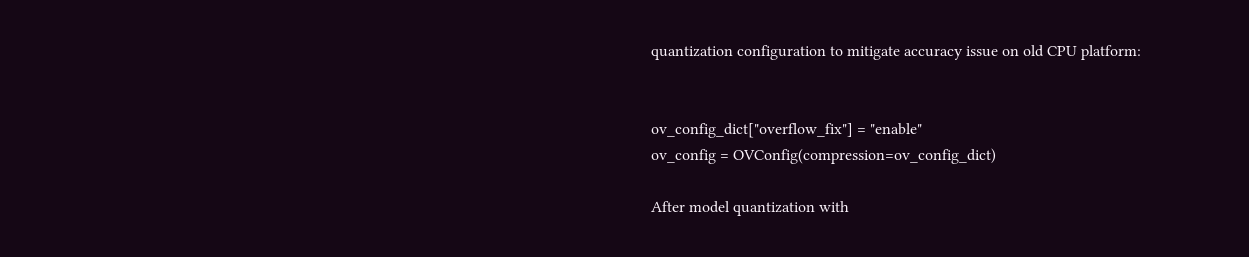quantization configuration to mitigate accuracy issue on old CPU platform:


ov_config_dict["overflow_fix"] = "enable"
ov_config = OVConfig(compression=ov_config_dict)

After model quantization with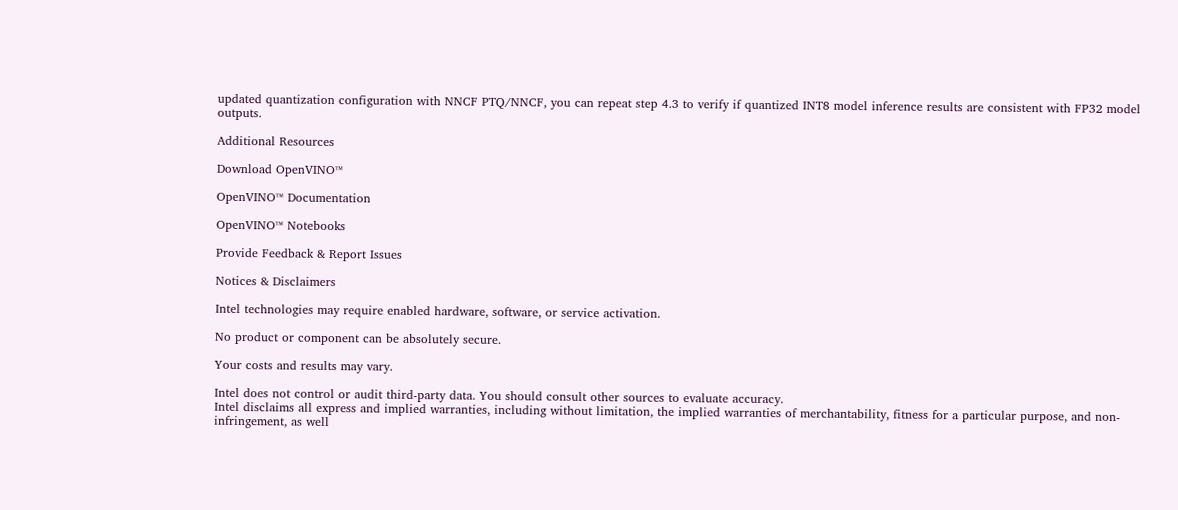updated quantization configuration with NNCF PTQ/NNCF, you can repeat step 4.3 to verify if quantized INT8 model inference results are consistent with FP32 model outputs.

Additional Resources

Download OpenVINO™

OpenVINO™ Documentation

OpenVINO™ Notebooks

Provide Feedback & Report Issues

Notices & Disclaimers

Intel technologies may require enabled hardware, software, or service activation.

No product or component can be absolutely secure.

Your costs and results may vary.

Intel does not control or audit third-party data. You should consult other sources to evaluate accuracy.
Intel disclaims all express and implied warranties, including without limitation, the implied warranties of merchantability, fitness for a particular purpose, and non-infringement, as well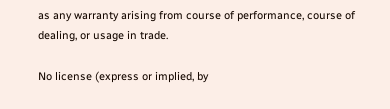as any warranty arising from course of performance, course of dealing, or usage in trade.

No license (express or implied, by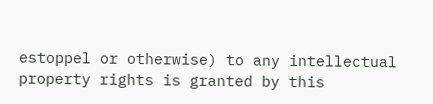estoppel or otherwise) to any intellectual property rights is granted by this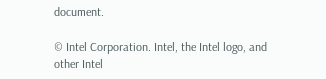document.

© Intel Corporation. Intel, the Intel logo, and other Intel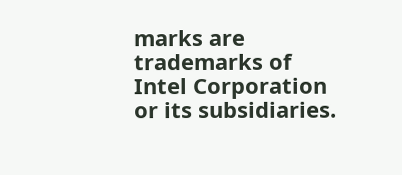marks are trademarks of Intel Corporation or its subsidiaries.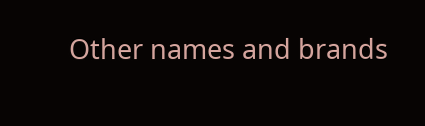Other names and brands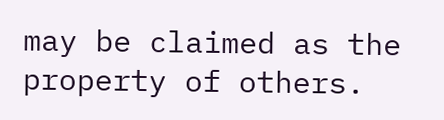may be claimed as the property of others.